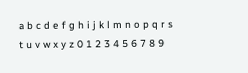a b c d e f g h i j k l m n o p q r s t u v w x y z 0 1 2 3 4 5 6 7 8 9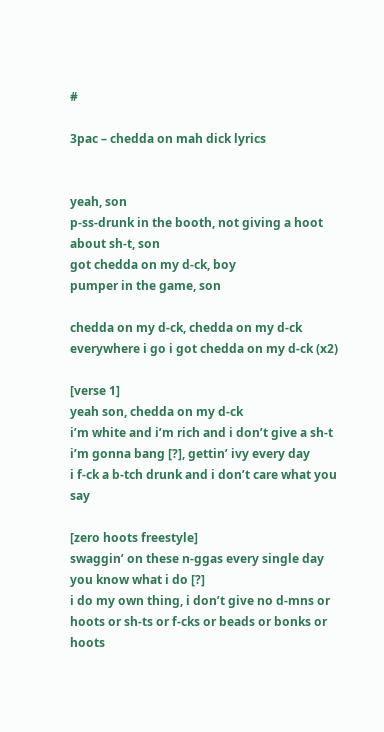#

3pac – chedda on mah dick lyrics


yeah, son
p-ss-drunk in the booth, not giving a hoot about sh-t, son
got chedda on my d-ck, boy
pumper in the game, son

chedda on my d-ck, chedda on my d-ck
everywhere i go i got chedda on my d-ck (x2)

[verse 1]
yeah son, chedda on my d-ck
i’m white and i’m rich and i don’t give a sh-t
i’m gonna bang [?], gettin’ ivy every day
i f-ck a b-tch drunk and i don’t care what you say

[zero hoots freestyle]
swaggin’ on these n-ggas every single day
you know what i do [?]
i do my own thing, i don’t give no d-mns or hoots or sh-ts or f-cks or beads or bonks or hoots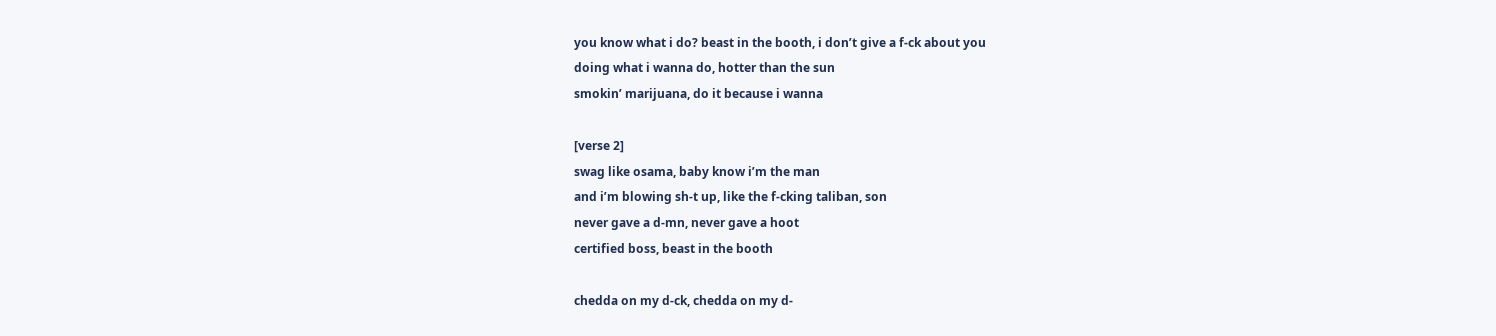you know what i do? beast in the booth, i don’t give a f-ck about you
doing what i wanna do, hotter than the sun
smokin’ marijuana, do it because i wanna

[verse 2]
swag like osama, baby know i’m the man
and i’m blowing sh-t up, like the f-cking taliban, son
never gave a d-mn, never gave a hoot
certified boss, beast in the booth

chedda on my d-ck, chedda on my d-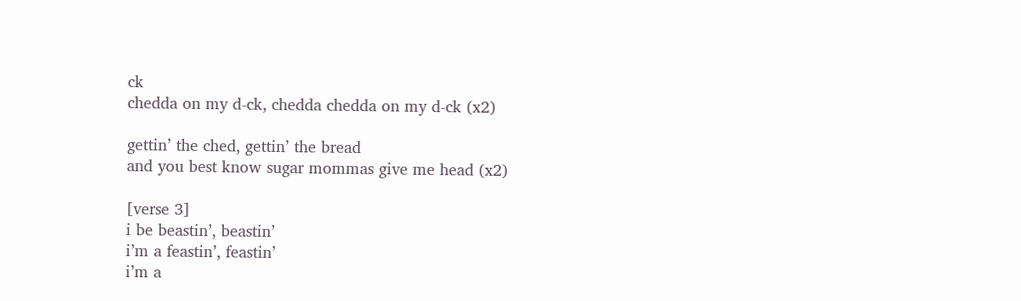ck
chedda on my d-ck, chedda chedda on my d-ck (x2)

gettin’ the ched, gettin’ the bread
and you best know sugar mommas give me head (x2)

[verse 3]
i be beastin’, beastin’
i’m a feastin’, feastin’
i’m a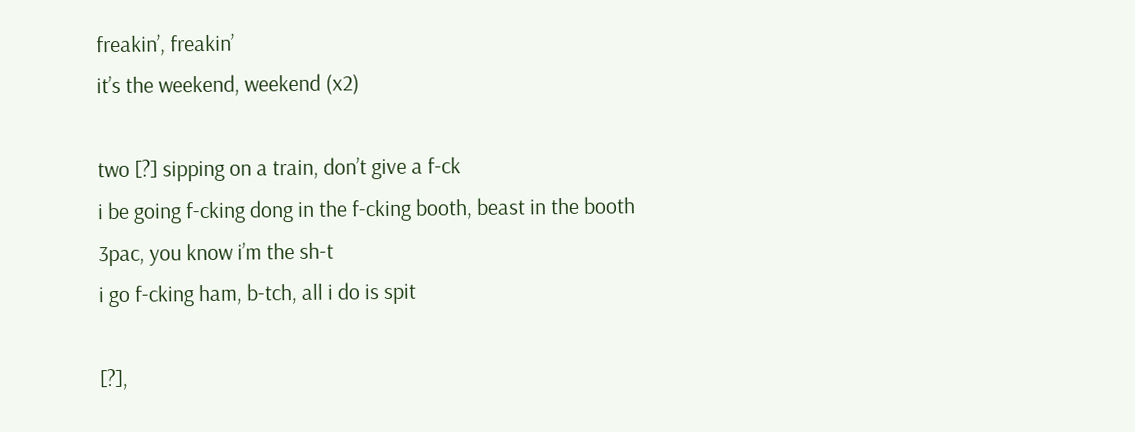freakin’, freakin’
it’s the weekend, weekend (x2)

two [?] sipping on a train, don’t give a f-ck
i be going f-cking dong in the f-cking booth, beast in the booth
3pac, you know i’m the sh-t
i go f-cking ham, b-tch, all i do is spit

[?],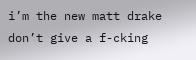i’m the new matt drake
don’t give a f-cking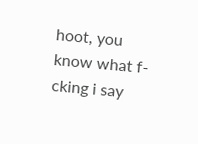hoot, you know what f-cking i say